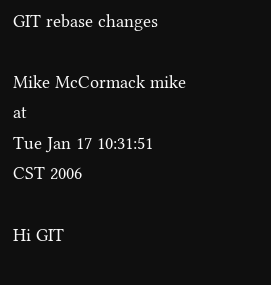GIT rebase changes

Mike McCormack mike at
Tue Jan 17 10:31:51 CST 2006

Hi GIT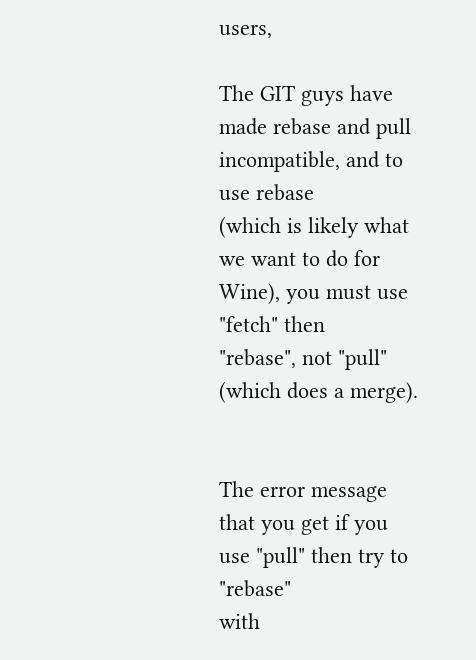users,

The GIT guys have made rebase and pull incompatible, and to use rebase
(which is likely what we want to do for Wine), you must use "fetch" then
"rebase", not "pull" (which does a merge).


The error message that you get if you use "pull" then try to "rebase"
with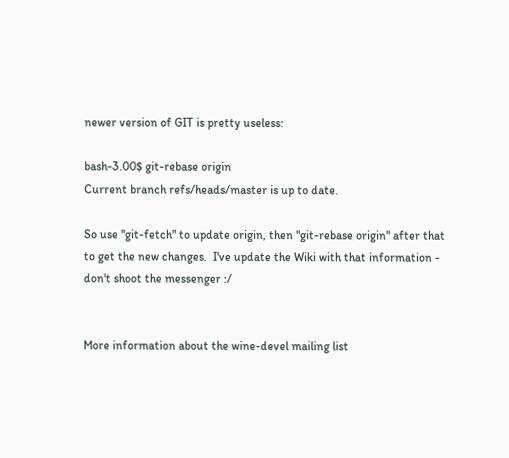newer version of GIT is pretty useless:

bash-3.00$ git-rebase origin
Current branch refs/heads/master is up to date.

So use "git-fetch" to update origin, then "git-rebase origin" after that
to get the new changes.  I've update the Wiki with that information -
don't shoot the messenger :/


More information about the wine-devel mailing list